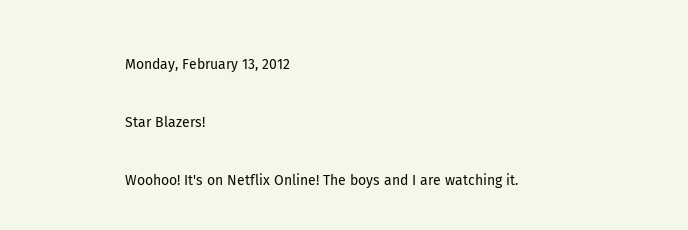Monday, February 13, 2012

Star Blazers!

Woohoo! It's on Netflix Online! The boys and I are watching it.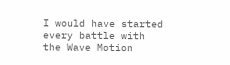I would have started every battle with the Wave Motion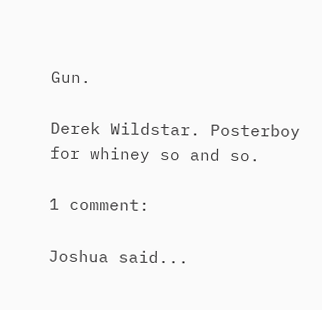Gun.

Derek Wildstar. Posterboy for whiney so and so.

1 comment:

Joshua said...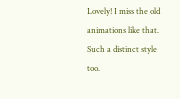Lovely! I miss the old animations like that. Such a distinct style too.